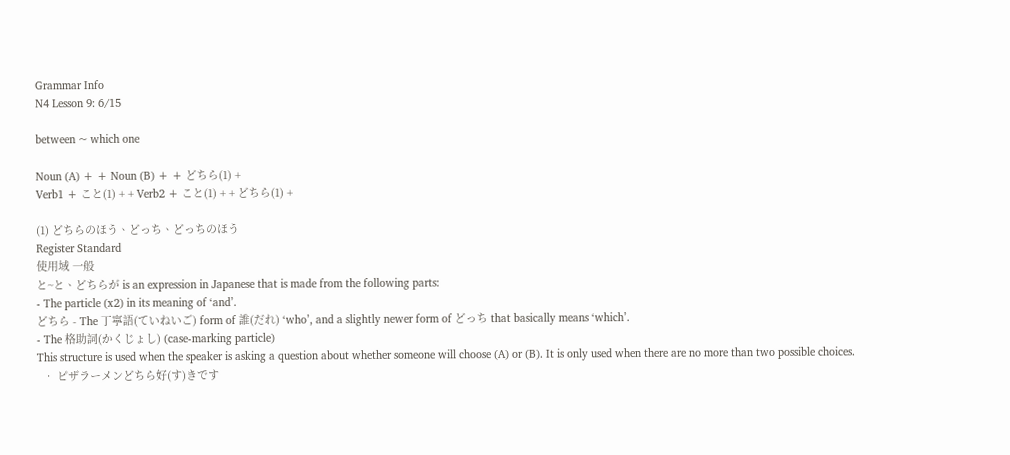Grammar Info
N4 Lesson 9: 6/15

between ~ which one

Noun (A) + + Noun (B) + + どちら(1) +
Verb1 + こと(1) + + Verb2 + こと(1) + + どちら(1) +

(1) どちらのほう、どっち、どっちのほう
Register Standard
使用域 一般
と~と、どちらが is an expression in Japanese that is made from the following parts:
- The particle (x2) in its meaning of ‘and’.
どちら - The 丁寧語(ていねいご) form of 誰(だれ) ‘who’, and a slightly newer form of どっち that basically means ‘which’.
- The 格助詞(かくじょし) (case-marking particle)
This structure is used when the speaker is asking a question about whether someone will choose (A) or (B). It is only used when there are no more than two possible choices.
  • ピザラーメンどちら好(す)きです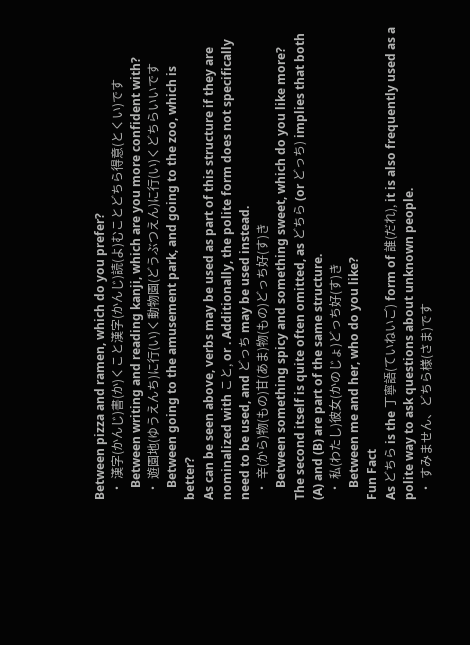Between pizza and ramen, which do you prefer?
  • 漢字(かんじ)書(か)くこと漢字(かんじ)読(よ)むことどちら得意(とくい)です
    Between writing and reading kanji, which are you more confident with?
  • 遊園地(ゆうえんち)に行(い)く動物園(どうぶつえん)に行(い)くどちらいいです
    Between going to the amusement park, and going to the zoo, which is better?
As can be seen above, verbs may be used as part of this structure if they are nominalized with こと, or . Additionally, the polite form does not specifically need to be used, and どっち may be used instead.
  • 辛(から)物(もの)甘(あま)物(もの)どっち好(す)き
    Between something spicy and something sweet, which do you like more?
The second itself is quite often omitted, as どちら (or どっち) implies that both (A) and (B) are part of the same structure.
  • 私(わたし)彼女(かのじょ)どっち好(す)き
    Between me and her, who do you like?
Fun Fact
As どちら is the 丁寧語(ていねいご) form of 誰(だれ), it is also frequently used as a polite way to ask questions about unknown people.
  • すみません、どちら様(さま)です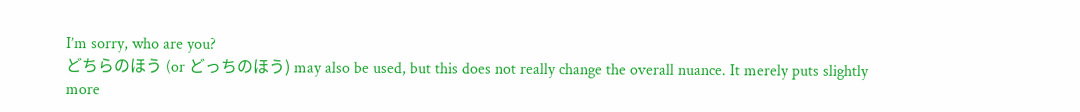I’m sorry, who are you?
どちらのほう (or どっちのほう) may also be used, but this does not really change the overall nuance. It merely puts slightly more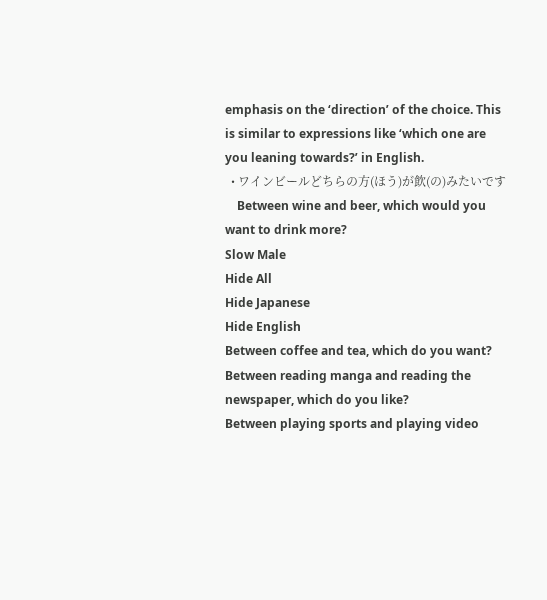emphasis on the ‘direction’ of the choice. This is similar to expressions like ‘which one are you leaning towards?’ in English.
  • ワインビールどちらの方(ほう)が飲(の)みたいです
    Between wine and beer, which would you want to drink more?
Slow Male
Hide All
Hide Japanese
Hide English
Between coffee and tea, which do you want?
Between reading manga and reading the newspaper, which do you like?
Between playing sports and playing video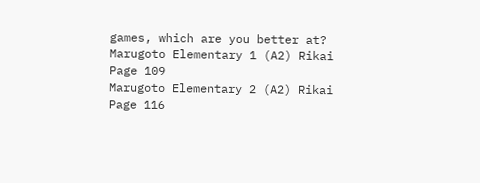games, which are you better at?
Marugoto Elementary 1 (A2) Rikai
Page 109
Marugoto Elementary 2 (A2) Rikai
Page 116